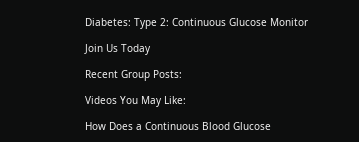Diabetes: Type 2: Continuous Glucose Monitor

Join Us Today

Recent Group Posts:

Videos You May Like:

How Does a Continuous Blood Glucose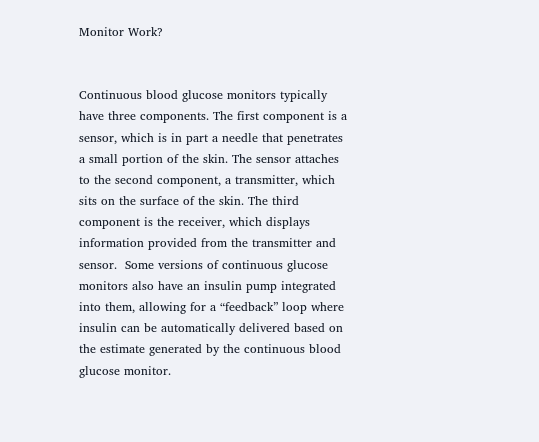Monitor Work?


Continuous blood glucose monitors typically have three components. The first component is a sensor, which is in part a needle that penetrates a small portion of the skin. The sensor attaches to the second component, a transmitter, which sits on the surface of the skin. The third component is the receiver, which displays information provided from the transmitter and sensor.  Some versions of continuous glucose monitors also have an insulin pump integrated into them, allowing for a “feedback” loop where insulin can be automatically delivered based on the estimate generated by the continuous blood glucose monitor.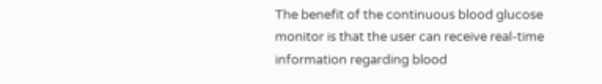The benefit of the continuous blood glucose monitor is that the user can receive real-time information regarding blood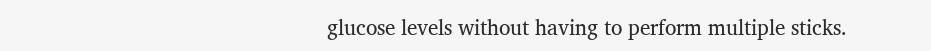glucose levels without having to perform multiple sticks.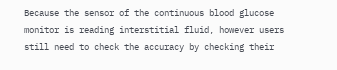Because the sensor of the continuous blood glucose monitor is reading interstitial fluid, however users still need to check the accuracy by checking their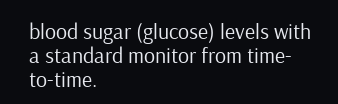blood sugar (glucose) levels with a standard monitor from time-to-time.